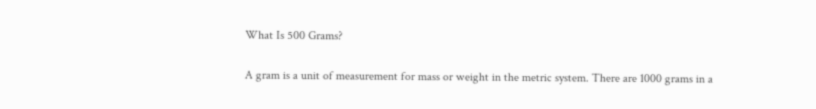What Is 500 Grams?

A gram is a unit of measurement for mass or weight in the metric system. There are 1000 grams in a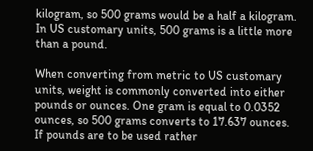kilogram, so 500 grams would be a half a kilogram. In US customary units, 500 grams is a little more than a pound.

When converting from metric to US customary units, weight is commonly converted into either pounds or ounces. One gram is equal to 0.0352 ounces, so 500 grams converts to 17.637 ounces. If pounds are to be used rather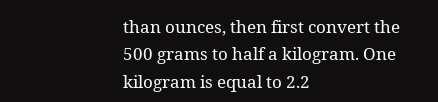than ounces, then first convert the 500 grams to half a kilogram. One kilogram is equal to 2.2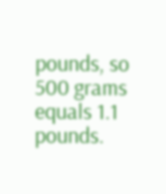pounds, so 500 grams equals 1.1 pounds.